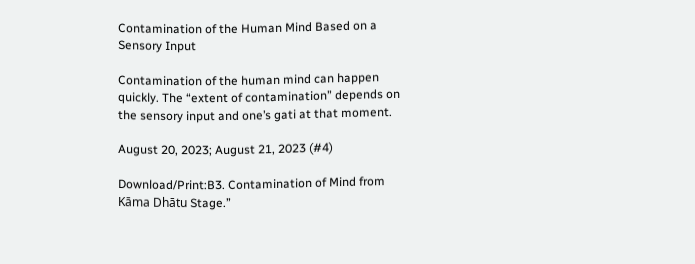Contamination of the Human Mind Based on a Sensory Input

Contamination of the human mind can happen quickly. The “extent of contamination” depends on the sensory input and one’s gati at that moment.

August 20, 2023; August 21, 2023 (#4)

Download/Print:B3. Contamination of Mind from Kāma Dhātu Stage.”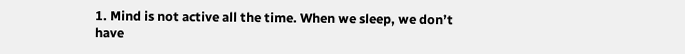1. Mind is not active all the time. When we sleep, we don’t have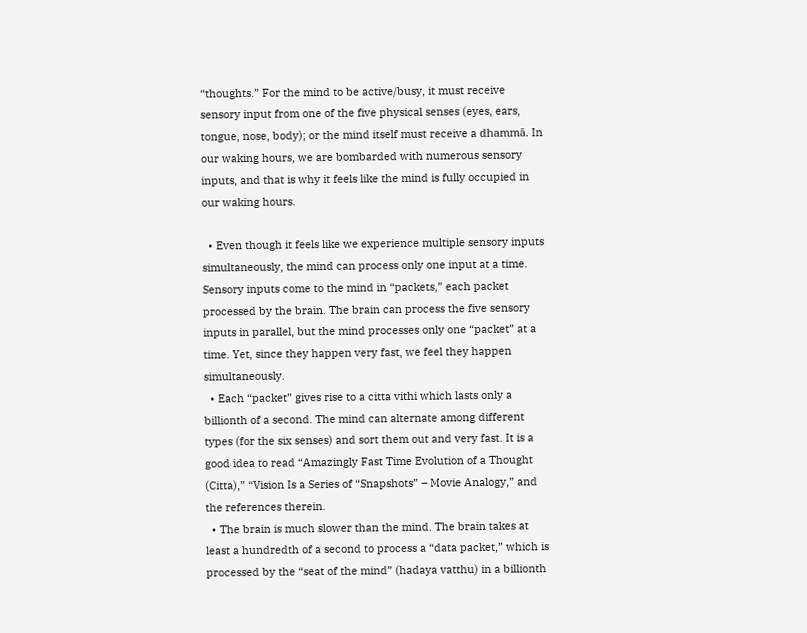“thoughts.” For the mind to be active/busy, it must receive sensory input from one of the five physical senses (eyes, ears, tongue, nose, body); or the mind itself must receive a dhammā. In our waking hours, we are bombarded with numerous sensory inputs, and that is why it feels like the mind is fully occupied in our waking hours.

  • Even though it feels like we experience multiple sensory inputs simultaneously, the mind can process only one input at a time. Sensory inputs come to the mind in “packets,” each packet processed by the brain. The brain can process the five sensory inputs in parallel, but the mind processes only one “packet” at a time. Yet, since they happen very fast, we feel they happen simultaneously.
  • Each “packet” gives rise to a citta vithi which lasts only a billionth of a second. The mind can alternate among different types (for the six senses) and sort them out and very fast. It is a good idea to read “Amazingly Fast Time Evolution of a Thought (Citta),” “Vision Is a Series of “Snapshots” – Movie Analogy,” and the references therein.
  • The brain is much slower than the mind. The brain takes at least a hundredth of a second to process a “data packet,” which is processed by the “seat of the mind” (hadaya vatthu) in a billionth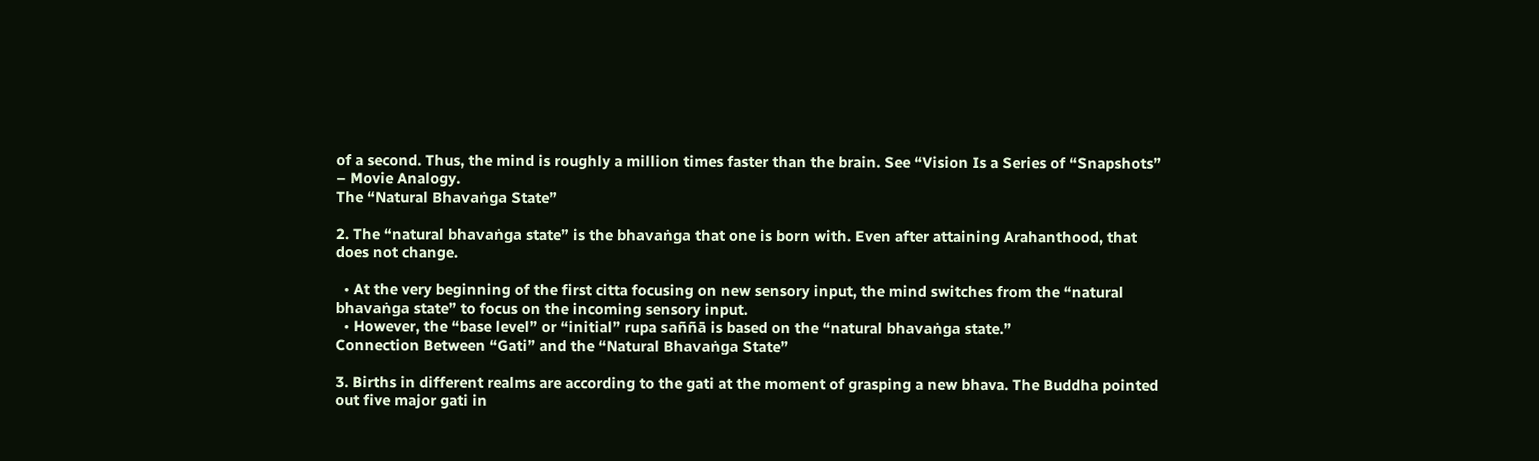of a second. Thus, the mind is roughly a million times faster than the brain. See “Vision Is a Series of “Snapshots” – Movie Analogy.
The “Natural Bhavaṅga State”

2. The “natural bhavaṅga state” is the bhavaṅga that one is born with. Even after attaining Arahanthood, that does not change.

  • At the very beginning of the first citta focusing on new sensory input, the mind switches from the “natural bhavaṅga state” to focus on the incoming sensory input.
  • However, the “base level” or “initial” rupa saññā is based on the “natural bhavaṅga state.”
Connection Between “Gati” and the “Natural Bhavaṅga State”

3. Births in different realms are according to the gati at the moment of grasping a new bhava. The Buddha pointed out five major gati in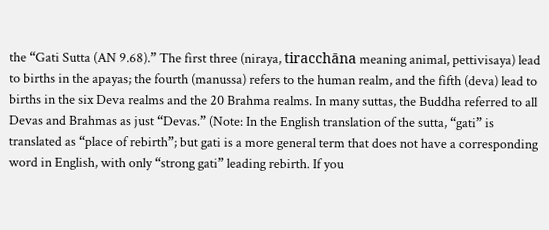the “Gati Sutta (AN 9.68).” The first three (niraya, tiracchāna meaning animal, pettivisaya) lead to births in the apayas; the fourth (manussa) refers to the human realm, and the fifth (deva) lead to births in the six Deva realms and the 20 Brahma realms. In many suttas, the Buddha referred to all Devas and Brahmas as just “Devas.” (Note: In the English translation of the sutta, “gati” is translated as “place of rebirth”; but gati is a more general term that does not have a corresponding word in English, with only “strong gati” leading rebirth. If you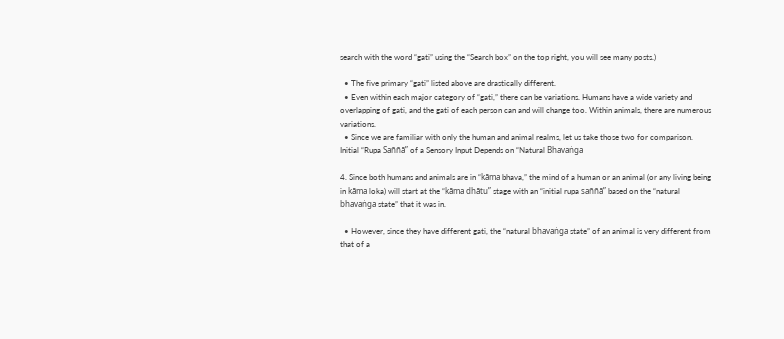search with the word “gati” using the “Search box” on the top right, you will see many posts.)

  • The five primary “gati” listed above are drastically different.
  • Even within each major category of “gati,” there can be variations. Humans have a wide variety and overlapping of gati, and the gati of each person can and will change too. Within animals, there are numerous variations.
  • Since we are familiar with only the human and animal realms, let us take those two for comparison.
Initial “Rupa Saññā” of a Sensory Input Depends on “Natural Bhavaṅga

4. Since both humans and animals are in “kāma bhava,” the mind of a human or an animal (or any living being in kāma loka) will start at the “kāma dhātu” stage with an “initial rupa saññā” based on the “natural bhavaṅga state” that it was in.

  • However, since they have different gati, the “natural bhavaṅga state” of an animal is very different from that of a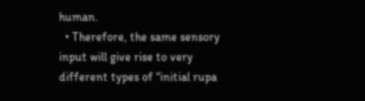human.
  • Therefore, the same sensory input will give rise to very different types of “initial rupa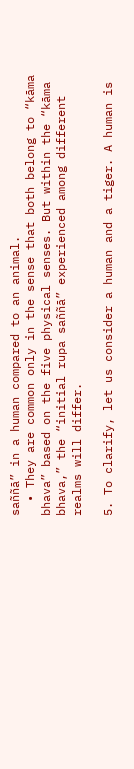saññā” in a human compared to an animal.
  • They are common only in the sense that both belong to “kāma bhava” based on the five physical senses. But within the “kāma bhava,” the “initial rupa saññā” experienced among different realms will differ.

5. To clarify, let us consider a human and a tiger. A human is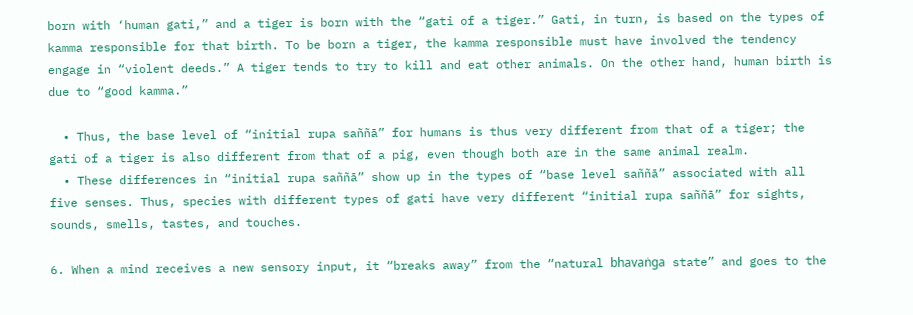born with ‘human gati,” and a tiger is born with the “gati of a tiger.” Gati, in turn, is based on the types of kamma responsible for that birth. To be born a tiger, the kamma responsible must have involved the tendency engage in “violent deeds.” A tiger tends to try to kill and eat other animals. On the other hand, human birth is due to “good kamma.”

  • Thus, the base level of “initial rupa saññā” for humans is thus very different from that of a tiger; the gati of a tiger is also different from that of a pig, even though both are in the same animal realm.
  • These differences in “initial rupa saññā” show up in the types of “base level saññā” associated with all five senses. Thus, species with different types of gati have very different “initial rupa saññā” for sights, sounds, smells, tastes, and touches.

6. When a mind receives a new sensory input, it “breaks away” from the “natural bhavaṅga state” and goes to the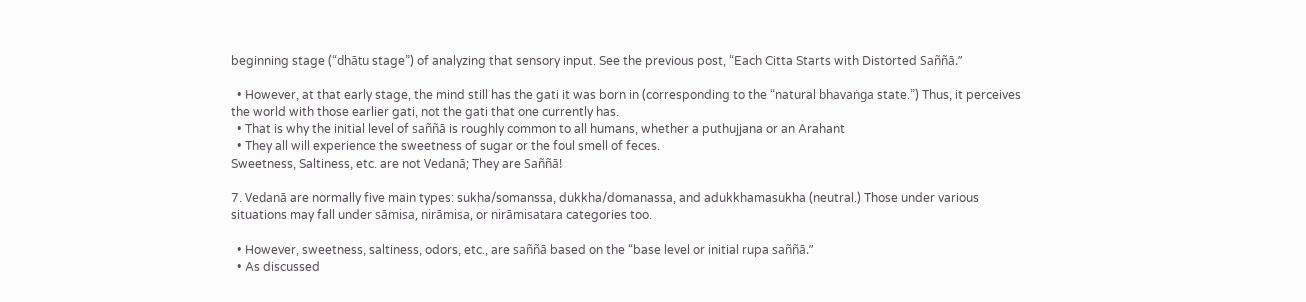beginning stage (“dhātu stage”) of analyzing that sensory input. See the previous post, “Each Citta Starts with Distorted Saññā.”

  • However, at that early stage, the mind still has the gati it was born in (corresponding to the “natural bhavaṅga state.”) Thus, it perceives the world with those earlier gati, not the gati that one currently has.
  • That is why the initial level of saññā is roughly common to all humans, whether a puthujjana or an Arahant
  • They all will experience the sweetness of sugar or the foul smell of feces.
Sweetness, Saltiness, etc. are not Vedanā; They are Saññā!

7. Vedanā are normally five main types: sukha/somanssa, dukkha/domanassa, and adukkhamasukha (neutral.) Those under various situations may fall under sāmisa, nirāmisa, or nirāmisatara categories too.

  • However, sweetness, saltiness, odors, etc., are saññā based on the “base level or initial rupa saññā.”
  • As discussed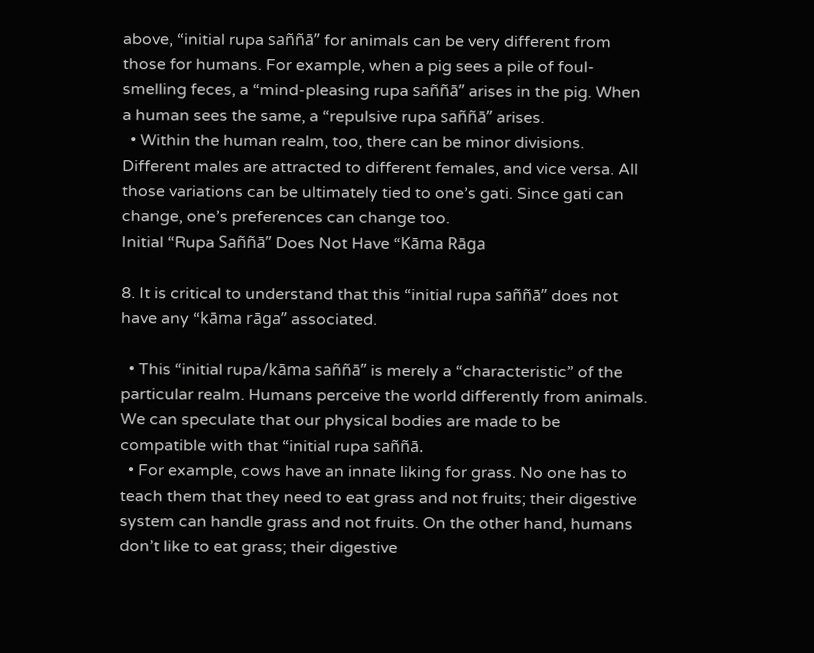above, “initial rupa saññā” for animals can be very different from those for humans. For example, when a pig sees a pile of foul-smelling feces, a “mind-pleasing rupa saññā” arises in the pig. When a human sees the same, a “repulsive rupa saññā” arises.
  • Within the human realm, too, there can be minor divisions. Different males are attracted to different females, and vice versa. All those variations can be ultimately tied to one’s gati. Since gati can change, one’s preferences can change too.
Initial “Rupa Saññā” Does Not Have “Kāma Rāga

8. It is critical to understand that this “initial rupa saññā” does not have any “kāma rāga” associated.

  • This “initial rupa/kāma saññā” is merely a “characteristic” of the particular realm. Humans perceive the world differently from animals. We can speculate that our physical bodies are made to be compatible with that “initial rupa saññā.
  • For example, cows have an innate liking for grass. No one has to teach them that they need to eat grass and not fruits; their digestive system can handle grass and not fruits. On the other hand, humans don’t like to eat grass; their digestive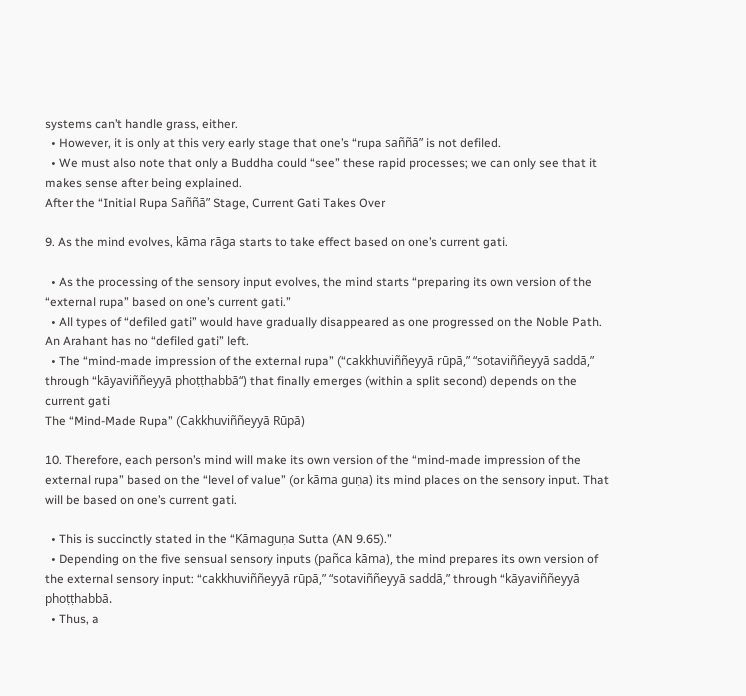systems can’t handle grass, either.
  • However, it is only at this very early stage that one’s “rupa saññā” is not defiled.
  • We must also note that only a Buddha could “see” these rapid processes; we can only see that it makes sense after being explained.
After the “Initial Rupa Saññā” Stage, Current Gati Takes Over

9. As the mind evolves, kāma rāga starts to take effect based on one’s current gati.

  • As the processing of the sensory input evolves, the mind starts “preparing its own version of the “external rupa” based on one’s current gati.”
  • All types of “defiled gati” would have gradually disappeared as one progressed on the Noble Path. An Arahant has no “defiled gati” left.
  • The “mind-made impression of the external rupa” (“cakkhuviññeyyā rūpā,” “sotaviññeyyā saddā,” through “kāyaviññeyyā phoṭṭhabbā“) that finally emerges (within a split second) depends on the current gati
The “Mind-Made Rupa” (Cakkhuviññeyyā Rūpā)

10. Therefore, each person’s mind will make its own version of the “mind-made impression of the external rupa” based on the “level of value” (or kāma guṇa) its mind places on the sensory input. That will be based on one’s current gati.

  • This is succinctly stated in the “Kāmaguṇa Sutta (AN 9.65).”
  • Depending on the five sensual sensory inputs (pañca kāma), the mind prepares its own version of the external sensory input: “cakkhuviññeyyā rūpā,” “sotaviññeyyā saddā,” through “kāyaviññeyyā phoṭṭhabbā.
  • Thus, a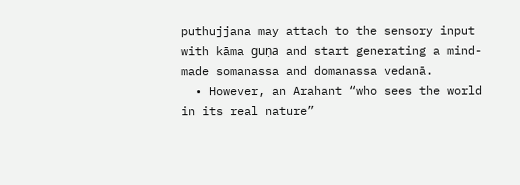puthujjana may attach to the sensory input with kāma guṇa and start generating a mind-made somanassa and domanassa vedanā.
  • However, an Arahant “who sees the world in its real nature”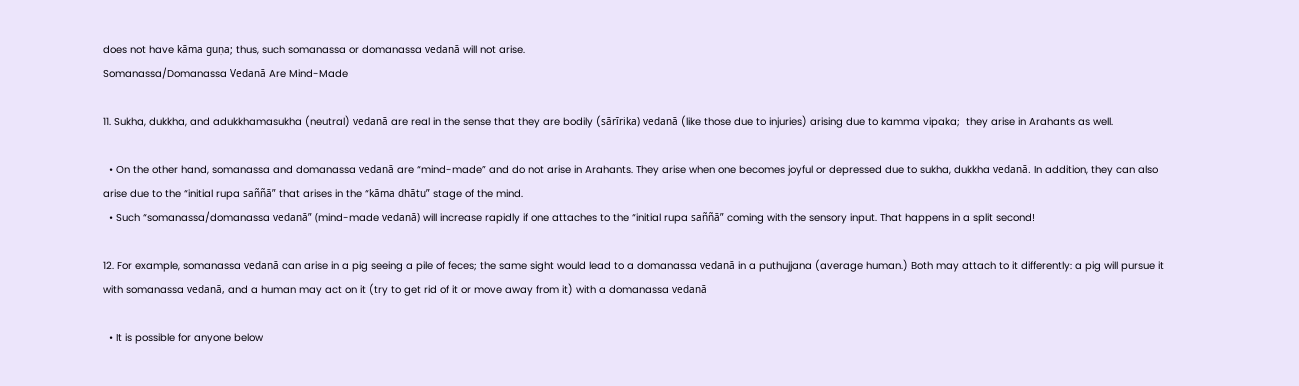does not have kāma guṇa; thus, such somanassa or domanassa vedanā will not arise.
Somanassa/Domanassa Vedanā Are Mind-Made

11. Sukha, dukkha, and adukkhamasukha (neutral) vedanā are real in the sense that they are bodily (sārīrika) vedanā (like those due to injuries) arising due to kamma vipaka;  they arise in Arahants as well.

  • On the other hand, somanassa and domanassa vedanā are “mind-made” and do not arise in Arahants. They arise when one becomes joyful or depressed due to sukha, dukkha vedanā. In addition, they can also arise due to the “initial rupa saññā” that arises in the “kāma dhātu” stage of the mind.
  • Such “somanassa/domanassa vedanā” (mind-made vedanā) will increase rapidly if one attaches to the “initial rupa saññā” coming with the sensory input. That happens in a split second!

12. For example, somanassa vedanā can arise in a pig seeing a pile of feces; the same sight would lead to a domanassa vedanā in a puthujjana (average human.) Both may attach to it differently: a pig will pursue it with somanassa vedanā, and a human may act on it (try to get rid of it or move away from it) with a domanassa vedanā

  • It is possible for anyone below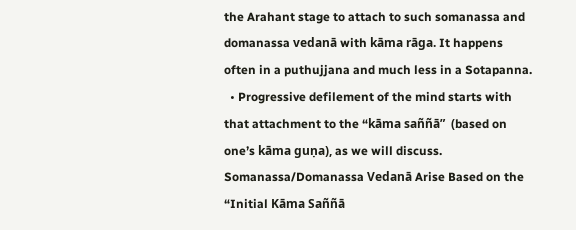the Arahant stage to attach to such somanassa and domanassa vedanā with kāma rāga. It happens often in a puthujjana and much less in a Sotapanna.
  • Progressive defilement of the mind starts with that attachment to the “kāma saññā”  (based on one’s kāma guṇa), as we will discuss.
Somanassa/Domanassa Vedanā Arise Based on the “Initial Kāma Saññā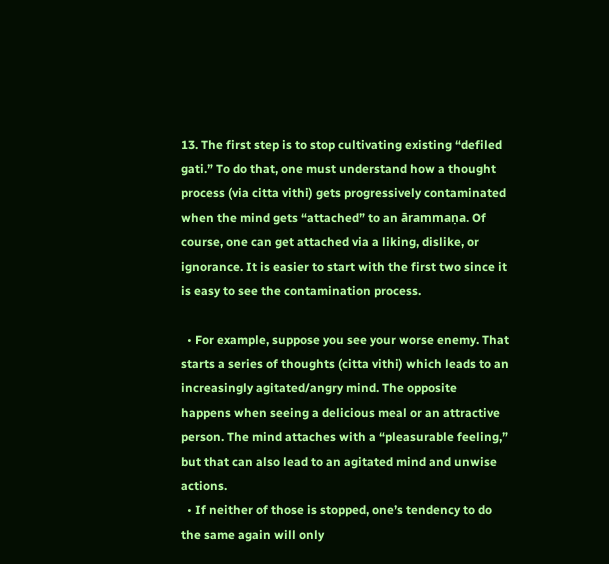13. The first step is to stop cultivating existing “defiled gati.” To do that, one must understand how a thought process (via citta vithi) gets progressively contaminated when the mind gets “attached” to an ārammaṇa. Of course, one can get attached via a liking, dislike, or ignorance. It is easier to start with the first two since it is easy to see the contamination process.

  • For example, suppose you see your worse enemy. That starts a series of thoughts (citta vithi) which leads to an increasingly agitated/angry mind. The opposite happens when seeing a delicious meal or an attractive person. The mind attaches with a “pleasurable feeling,” but that can also lead to an agitated mind and unwise actions.
  • If neither of those is stopped, one’s tendency to do the same again will only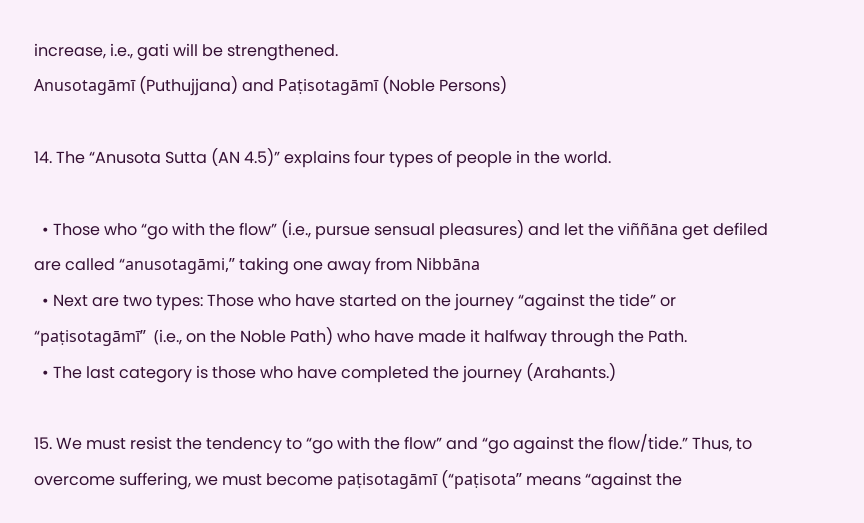increase, i.e., gati will be strengthened.
Anusotagāmī (Puthujjana) and Paṭisotagāmī (Noble Persons)

14. The “Anusota Sutta (AN 4.5)” explains four types of people in the world.

  • Those who “go with the flow” (i.e., pursue sensual pleasures) and let the viññāna get defiled are called “anusotagāmi,” taking one away from Nibbāna
  • Next are two types: Those who have started on the journey “against the tide” or “paṭisotagāmī”  (i.e., on the Noble Path) who have made it halfway through the Path.
  • The last category is those who have completed the journey (Arahants.)

15. We must resist the tendency to “go with the flow” and “go against the flow/tide.” Thus, to overcome suffering, we must become paṭisotagāmī (“paṭisota” means “against the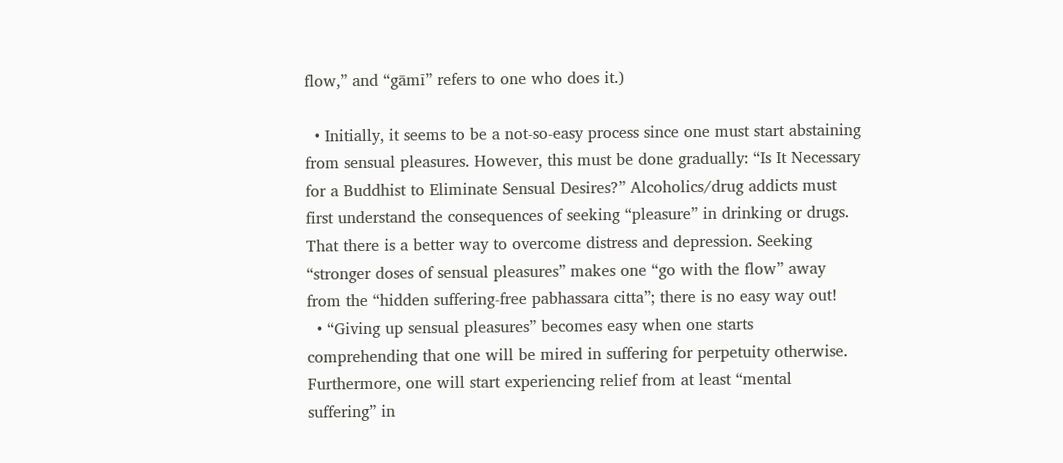flow,” and “gāmī” refers to one who does it.)

  • Initially, it seems to be a not-so-easy process since one must start abstaining from sensual pleasures. However, this must be done gradually: “Is It Necessary for a Buddhist to Eliminate Sensual Desires?” Alcoholics/drug addicts must first understand the consequences of seeking “pleasure” in drinking or drugs. That there is a better way to overcome distress and depression. Seeking “stronger doses of sensual pleasures” makes one “go with the flow” away from the “hidden suffering-free pabhassara citta”; there is no easy way out!
  • “Giving up sensual pleasures” becomes easy when one starts comprehending that one will be mired in suffering for perpetuity otherwise. Furthermore, one will start experiencing relief from at least “mental suffering” in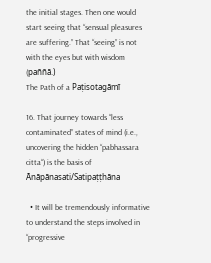the initial stages. Then one would start seeing that “sensual pleasures are suffering.” That “seeing” is not with the eyes but with wisdom (paññā.)
The Path of a Paṭisotagāmī

16. That journey towards “less contaminated” states of mind (i.e., uncovering the hidden “pabhassara citta“) is the basis of Ānāpānasati/Satipaṭṭhāna

  • It will be tremendously informative to understand the steps involved in “progressive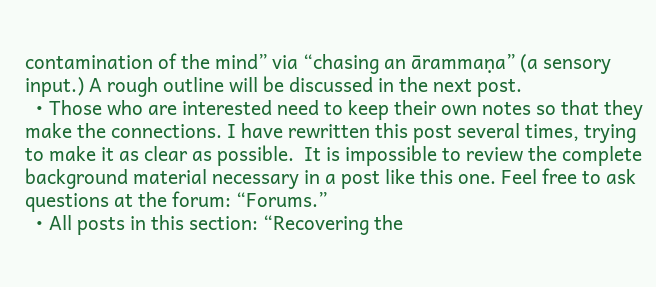contamination of the mind” via “chasing an ārammaṇa” (a sensory input.) A rough outline will be discussed in the next post.
  • Those who are interested need to keep their own notes so that they make the connections. I have rewritten this post several times, trying to make it as clear as possible.  It is impossible to review the complete background material necessary in a post like this one. Feel free to ask questions at the forum: “Forums.”
  • All posts in this section: “Recovering the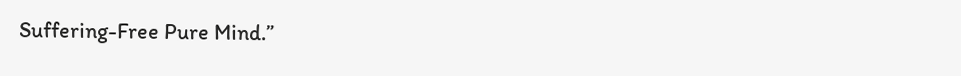Suffering-Free Pure Mind.”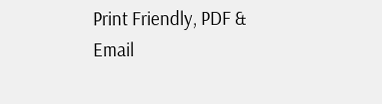Print Friendly, PDF & Email